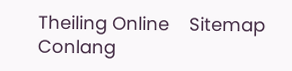Theiling Online    Sitemap    Conlang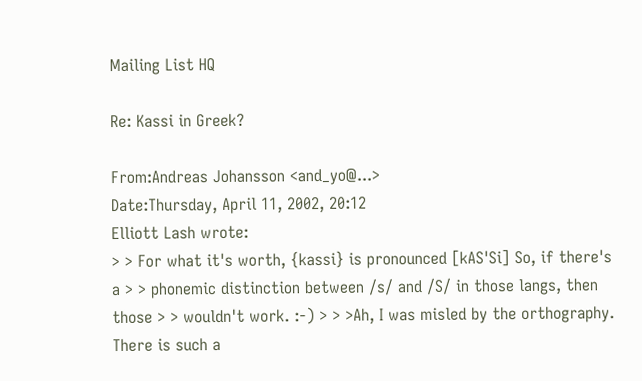Mailing List HQ

Re: Kassi in Greek?

From:Andreas Johansson <and_yo@...>
Date:Thursday, April 11, 2002, 20:12
Elliott Lash wrote:
> > For what it's worth, {kassi} is pronounced [kAS'Si] So, if there's a > > phonemic distinction between /s/ and /S/ in those langs, then those > > wouldn't work. :-) > > >Ah, I was misled by the orthography. There is such a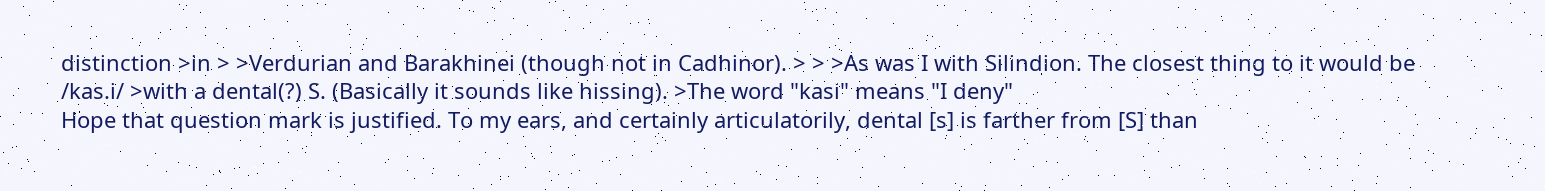distinction >in > >Verdurian and Barakhinei (though not in Cadhinor). > > >As was I with Silindion. The closest thing to it would be /kas.i/ >with a dental(?) S. (Basically it sounds like hissing). >The word "kasi" means "I deny"
Hope that question mark is justified. To my ears, and certainly articulatorily, dental [s] is farther from [S] than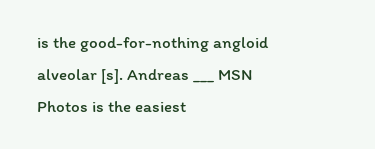is the good-for-nothing angloid alveolar [s]. Andreas ___ MSN Photos is the easiest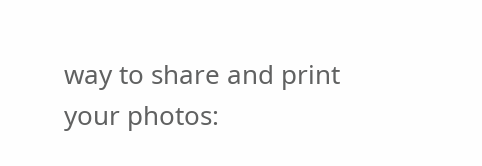way to share and print your photos: